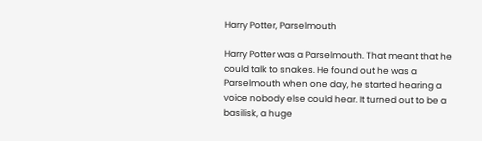Harry Potter, Parselmouth

Harry Potter was a Parselmouth. That meant that he could talk to snakes. He found out he was a Parselmouth when one day, he started hearing a voice nobody else could hear. It turned out to be a basilisk, a huge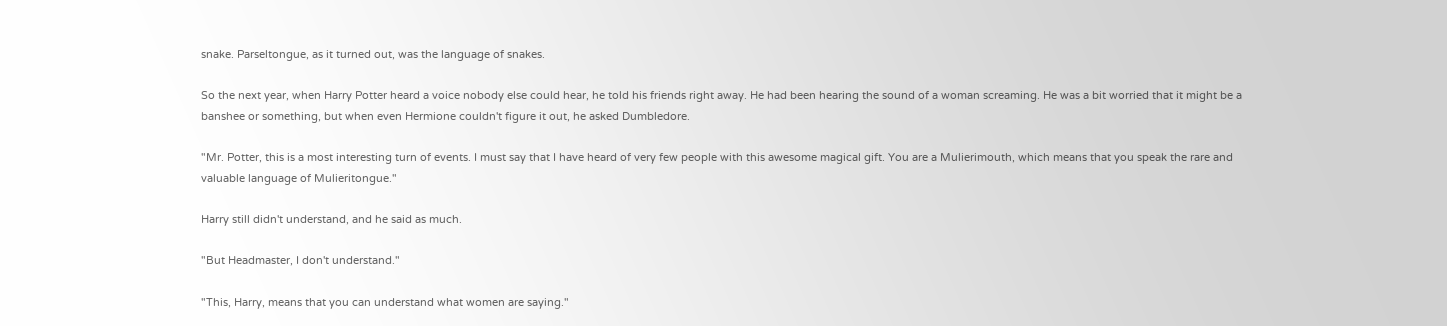snake. Parseltongue, as it turned out, was the language of snakes.

So the next year, when Harry Potter heard a voice nobody else could hear, he told his friends right away. He had been hearing the sound of a woman screaming. He was a bit worried that it might be a banshee or something, but when even Hermione couldn't figure it out, he asked Dumbledore.

"Mr. Potter, this is a most interesting turn of events. I must say that I have heard of very few people with this awesome magical gift. You are a Mulierimouth, which means that you speak the rare and valuable language of Mulieritongue."

Harry still didn't understand, and he said as much.

"But Headmaster, I don't understand."

"This, Harry, means that you can understand what women are saying."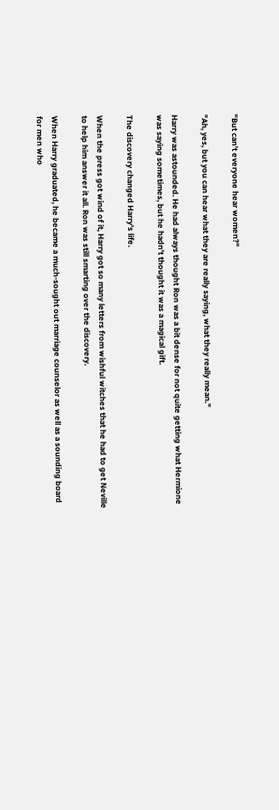"But can't everyone hear women?"

"Ah, yes, but you can hear what they are really saying, what they really mean."

Harry was astounded. He had always thought Ron was a bit dense for not quite getting what Hermione was saying sometimes, but he hadn't thought it was a magical gift.

The discovery changed Harry's life.

When the press got wind of it, Harry got so many letters from wishful witches that he had to get Neville to help him answer it all. Ron was still smarting over the discovery.

When Harry graduated, he became a much-sought out marriage counselor as well as a sounding board for men who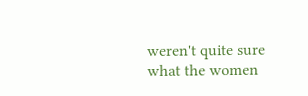weren't quite sure what the women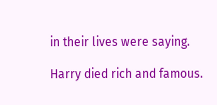in their lives were saying.

Harry died rich and famous.